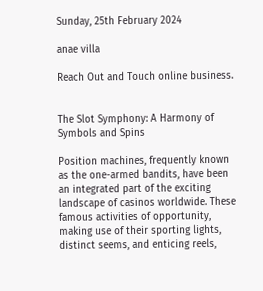Sunday, 25th February 2024

anae villa

Reach Out and Touch online business.


The Slot Symphony: A Harmony of Symbols and Spins

Position machines, frequently known as the one-armed bandits, have been an integrated part of the exciting landscape of casinos worldwide. These famous activities of opportunity, making use of their sporting lights, distinct seems, and enticing reels,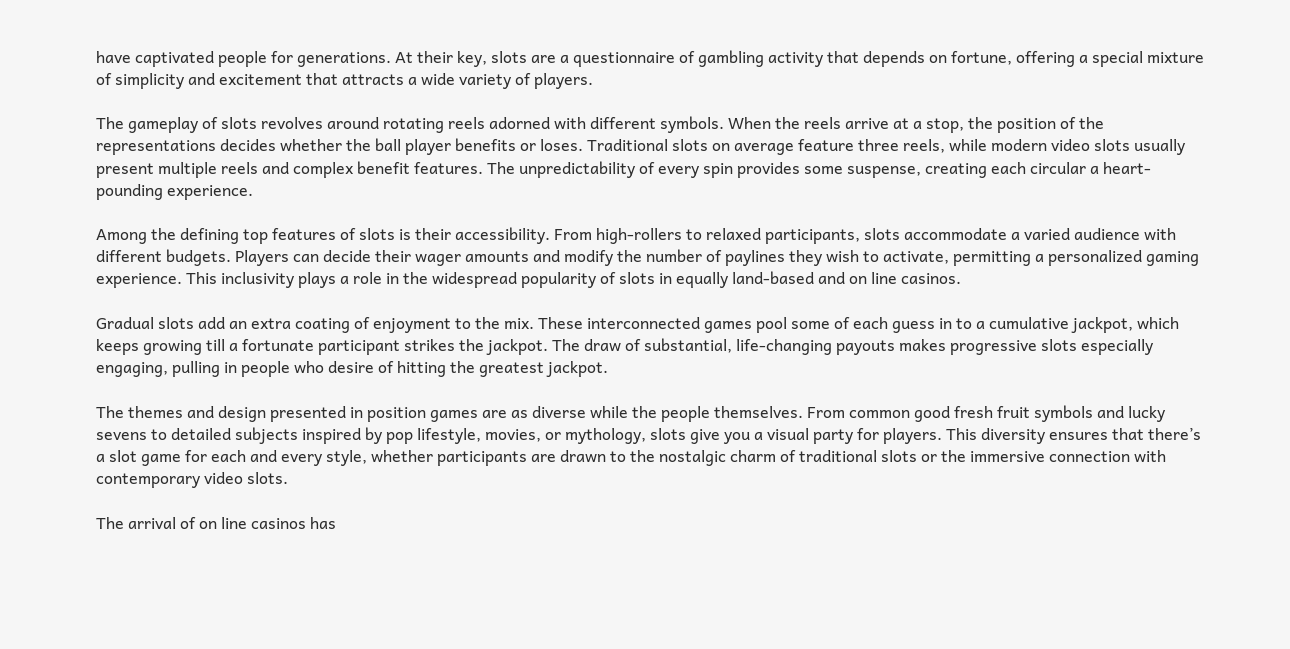have captivated people for generations. At their key, slots are a questionnaire of gambling activity that depends on fortune, offering a special mixture of simplicity and excitement that attracts a wide variety of players.

The gameplay of slots revolves around rotating reels adorned with different symbols. When the reels arrive at a stop, the position of the representations decides whether the ball player benefits or loses. Traditional slots on average feature three reels, while modern video slots usually present multiple reels and complex benefit features. The unpredictability of every spin provides some suspense, creating each circular a heart-pounding experience.

Among the defining top features of slots is their accessibility. From high-rollers to relaxed participants, slots accommodate a varied audience with different budgets. Players can decide their wager amounts and modify the number of paylines they wish to activate, permitting a personalized gaming experience. This inclusivity plays a role in the widespread popularity of slots in equally land-based and on line casinos.

Gradual slots add an extra coating of enjoyment to the mix. These interconnected games pool some of each guess in to a cumulative jackpot, which keeps growing till a fortunate participant strikes the jackpot. The draw of substantial, life-changing payouts makes progressive slots especially engaging, pulling in people who desire of hitting the greatest jackpot.

The themes and design presented in position games are as diverse while the people themselves. From common good fresh fruit symbols and lucky sevens to detailed subjects inspired by pop lifestyle, movies, or mythology, slots give you a visual party for players. This diversity ensures that there’s a slot game for each and every style, whether participants are drawn to the nostalgic charm of traditional slots or the immersive connection with contemporary video slots.

The arrival of on line casinos has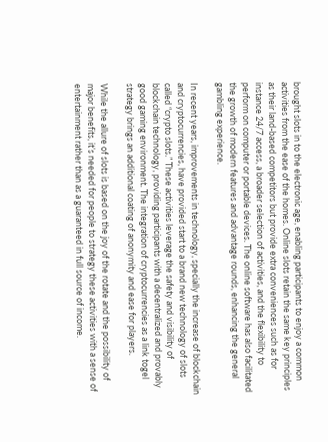brought slots in to the electronic age, enabling participants to enjoy a common activities from the ease of the homes. Online slots retain the same key principles as their land-based competitors but provide extra conveniences such as for instance 24/7 access, a broader selection of activities, and the flexibility to perform on computer or portable devices. The online software has also facilitated the growth of modern features and advantage rounds, enhancing the general gambling experience.

In recent years, improvements in technology, specially the increase of blockchain and cryptocurrencies, have provided start to a brand new technology of slots called “crypto slots.” These activities leverage the safety and visibility of blockchain technology, providing participants with a decentralized and provably good gaming environment. The integration of cryptocurrencies as a link togel strategy brings an additional coating of anonymity and ease for players.

While the allure of slots is based on the joy of the rotate and the possibility of major benefits, it’s needed for people to strategy these activities with a sense of entertainment rather than as a guaranteed in full source of income.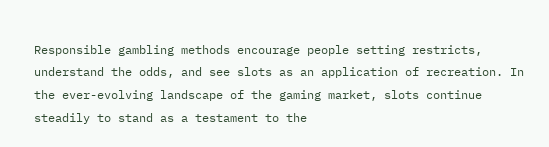Responsible gambling methods encourage people setting restricts, understand the odds, and see slots as an application of recreation. In the ever-evolving landscape of the gaming market, slots continue steadily to stand as a testament to the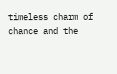timeless charm of chance and the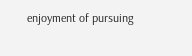enjoyment of pursuing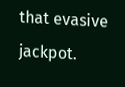that evasive jackpot.